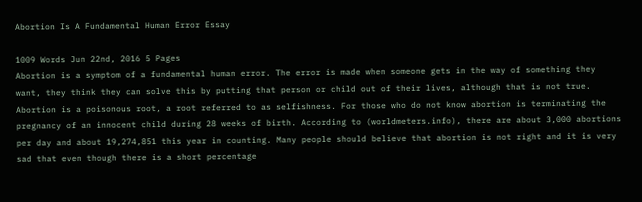Abortion Is A Fundamental Human Error Essay

1009 Words Jun 22nd, 2016 5 Pages
Abortion is a symptom of a fundamental human error. The error is made when someone gets in the way of something they want, they think they can solve this by putting that person or child out of their lives, although that is not true. Abortion is a poisonous root, a root referred to as selfishness. For those who do not know abortion is terminating the pregnancy of an innocent child during 28 weeks of birth. According to (worldmeters.info), there are about 3,000 abortions per day and about 19,274,851 this year in counting. Many people should believe that abortion is not right and it is very sad that even though there is a short percentage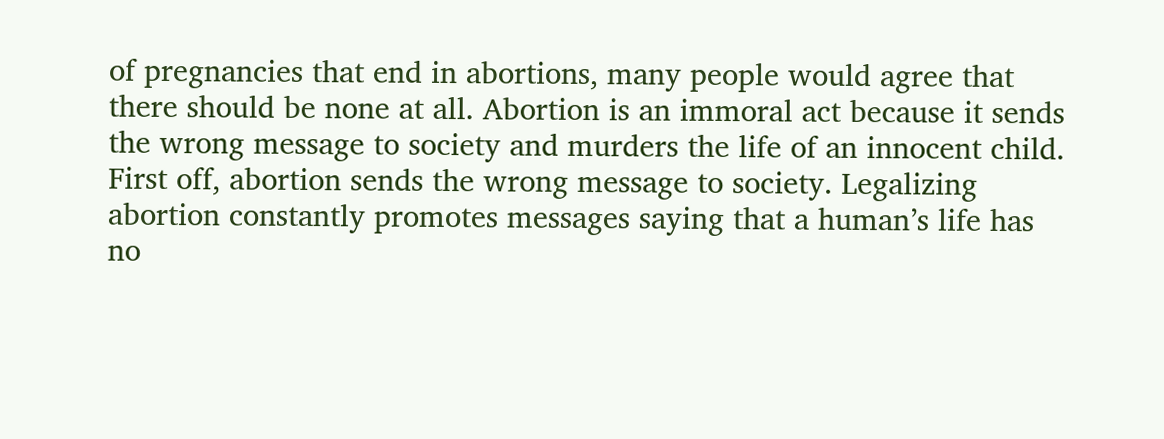of pregnancies that end in abortions, many people would agree that there should be none at all. Abortion is an immoral act because it sends the wrong message to society and murders the life of an innocent child.
First off, abortion sends the wrong message to society. Legalizing abortion constantly promotes messages saying that a human’s life has no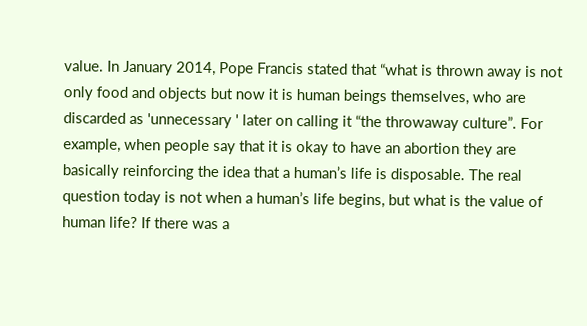value. In January 2014, Pope Francis stated that “what is thrown away is not only food and objects but now it is human beings themselves, who are discarded as 'unnecessary ' later on calling it “the throwaway culture”. For example, when people say that it is okay to have an abortion they are basically reinforcing the idea that a human’s life is disposable. The real question today is not when a human’s life begins, but what is the value of human life? If there was a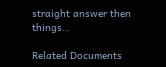straight answer then things…

Related Documents